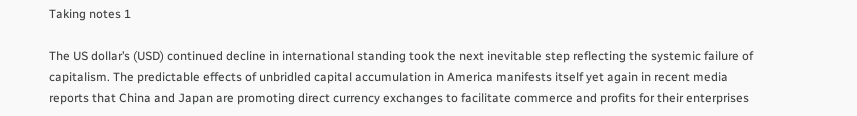Taking notes 1

The US dollar’s (USD) continued decline in international standing took the next inevitable step reflecting the systemic failure of capitalism. The predictable effects of unbridled capital accumulation in America manifests itself yet again in recent media reports that China and Japan are promoting direct currency exchanges to facilitate commerce and profits for their enterprises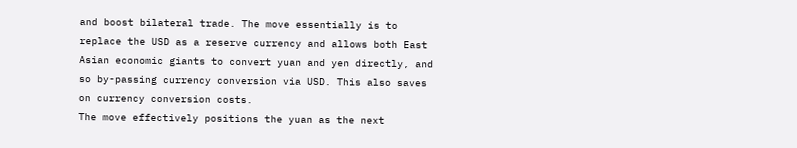and boost bilateral trade. The move essentially is to replace the USD as a reserve currency and allows both East Asian economic giants to convert yuan and yen directly, and so by-passing currency conversion via USD. This also saves on currency conversion costs.
The move effectively positions the yuan as the next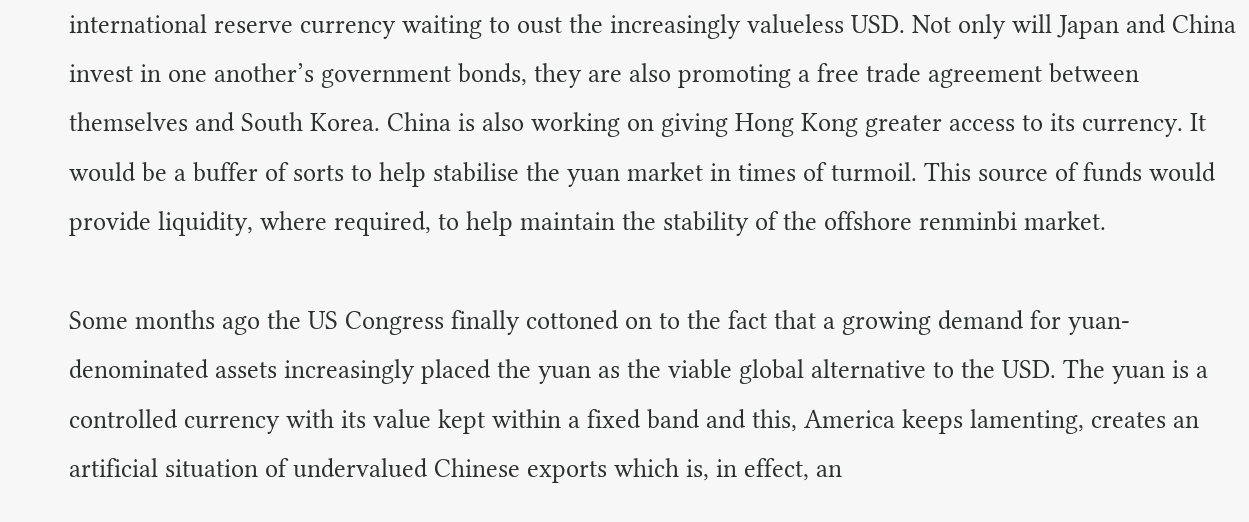international reserve currency waiting to oust the increasingly valueless USD. Not only will Japan and China invest in one another’s government bonds, they are also promoting a free trade agreement between themselves and South Korea. China is also working on giving Hong Kong greater access to its currency. It would be a buffer of sorts to help stabilise the yuan market in times of turmoil. This source of funds would provide liquidity, where required, to help maintain the stability of the offshore renminbi market.

Some months ago the US Congress finally cottoned on to the fact that a growing demand for yuan-denominated assets increasingly placed the yuan as the viable global alternative to the USD. The yuan is a controlled currency with its value kept within a fixed band and this, America keeps lamenting, creates an artificial situation of undervalued Chinese exports which is, in effect, an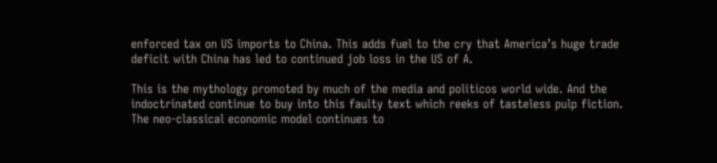enforced tax on US imports to China. This adds fuel to the cry that America’s huge trade deficit with China has led to continued job loss in the US of A.

This is the mythology promoted by much of the media and politicos world wide. And the indoctrinated continue to buy into this faulty text which reeks of tasteless pulp fiction. The neo-classical economic model continues to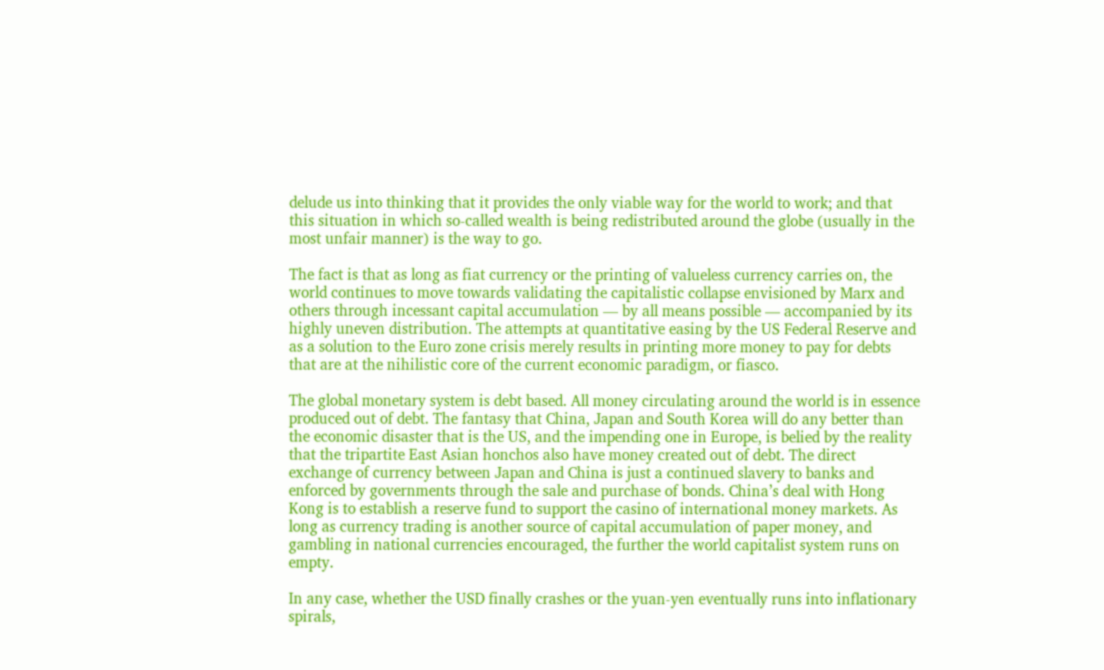delude us into thinking that it provides the only viable way for the world to work; and that this situation in which so-called wealth is being redistributed around the globe (usually in the most unfair manner) is the way to go.

The fact is that as long as fiat currency or the printing of valueless currency carries on, the world continues to move towards validating the capitalistic collapse envisioned by Marx and others through incessant capital accumulation — by all means possible — accompanied by its highly uneven distribution. The attempts at quantitative easing by the US Federal Reserve and as a solution to the Euro zone crisis merely results in printing more money to pay for debts that are at the nihilistic core of the current economic paradigm, or fiasco.

The global monetary system is debt based. All money circulating around the world is in essence produced out of debt. The fantasy that China, Japan and South Korea will do any better than the economic disaster that is the US, and the impending one in Europe, is belied by the reality that the tripartite East Asian honchos also have money created out of debt. The direct exchange of currency between Japan and China is just a continued slavery to banks and enforced by governments through the sale and purchase of bonds. China’s deal with Hong Kong is to establish a reserve fund to support the casino of international money markets. As long as currency trading is another source of capital accumulation of paper money, and gambling in national currencies encouraged, the further the world capitalist system runs on empty.

In any case, whether the USD finally crashes or the yuan-yen eventually runs into inflationary spirals,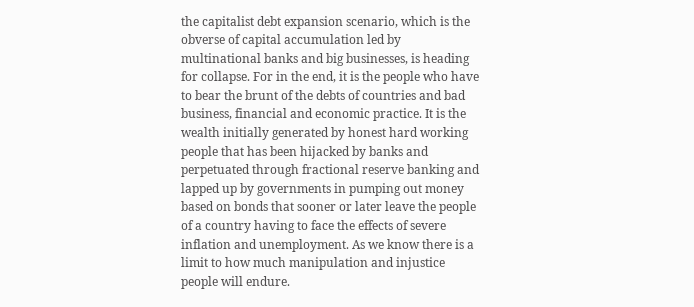the capitalist debt expansion scenario, which is the obverse of capital accumulation led by multinational banks and big businesses, is heading for collapse. For in the end, it is the people who have to bear the brunt of the debts of countries and bad business, financial and economic practice. It is the wealth initially generated by honest hard working people that has been hijacked by banks and perpetuated through fractional reserve banking and lapped up by governments in pumping out money based on bonds that sooner or later leave the people of a country having to face the effects of severe inflation and unemployment. As we know there is a limit to how much manipulation and injustice people will endure.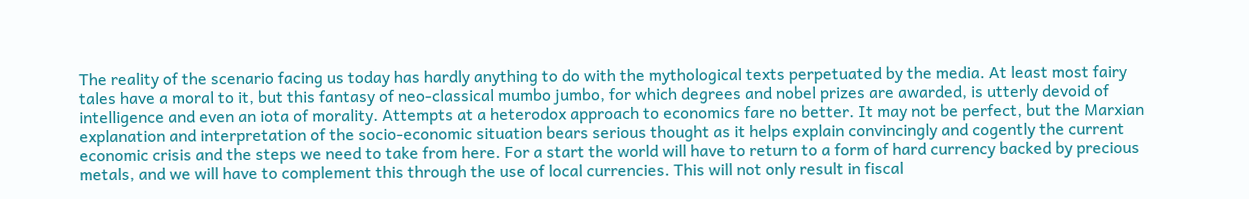The reality of the scenario facing us today has hardly anything to do with the mythological texts perpetuated by the media. At least most fairy tales have a moral to it, but this fantasy of neo-classical mumbo jumbo, for which degrees and nobel prizes are awarded, is utterly devoid of intelligence and even an iota of morality. Attempts at a heterodox approach to economics fare no better. It may not be perfect, but the Marxian explanation and interpretation of the socio-economic situation bears serious thought as it helps explain convincingly and cogently the current economic crisis and the steps we need to take from here. For a start the world will have to return to a form of hard currency backed by precious metals, and we will have to complement this through the use of local currencies. This will not only result in fiscal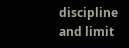discipline and limit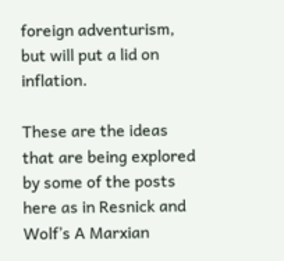foreign adventurism, but will put a lid on inflation.

These are the ideas that are being explored by some of the posts here as in Resnick and Wolf’s A Marxian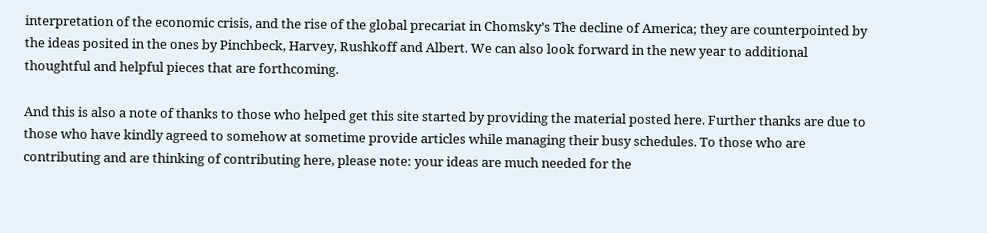interpretation of the economic crisis, and the rise of the global precariat in Chomsky’s The decline of America; they are counterpointed by the ideas posited in the ones by Pinchbeck, Harvey, Rushkoff and Albert. We can also look forward in the new year to additional thoughtful and helpful pieces that are forthcoming.

And this is also a note of thanks to those who helped get this site started by providing the material posted here. Further thanks are due to those who have kindly agreed to somehow at sometime provide articles while managing their busy schedules. To those who are contributing and are thinking of contributing here, please note: your ideas are much needed for the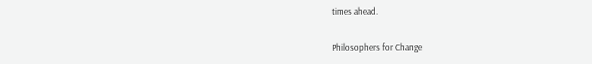times ahead.


Philosophers for Change